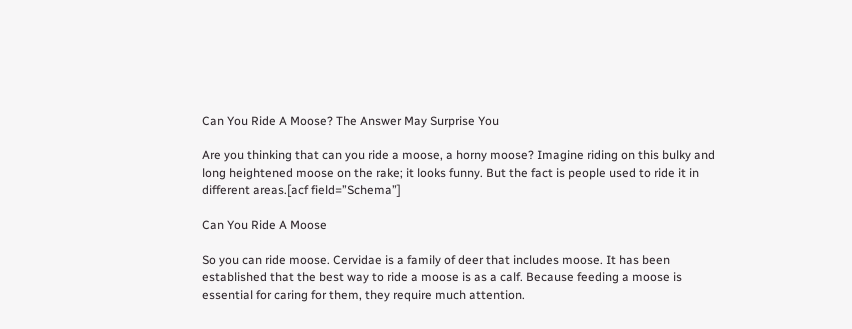Can You Ride A Moose? The Answer May Surprise You

Are you thinking that can you ride a moose, a horny moose? Imagine riding on this bulky and long heightened moose on the rake; it looks funny. But the fact is people used to ride it in different areas.[acf field=”Schema”]

Can You Ride A Moose

So you can ride moose. Cervidae is a family of deer that includes moose. It has been established that the best way to ride a moose is as a calf. Because feeding a moose is essential for caring for them, they require much attention.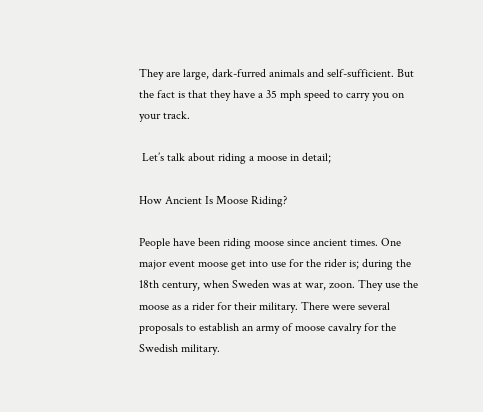They are large, dark-furred animals and self-sufficient. But the fact is that they have a 35 mph speed to carry you on your track.

 Let’s talk about riding a moose in detail;

How Ancient Is Moose Riding?

People have been riding moose since ancient times. One major event moose get into use for the rider is; during the 18th century, when Sweden was at war, zoon. They use the moose as a rider for their military. There were several proposals to establish an army of moose cavalry for the Swedish military.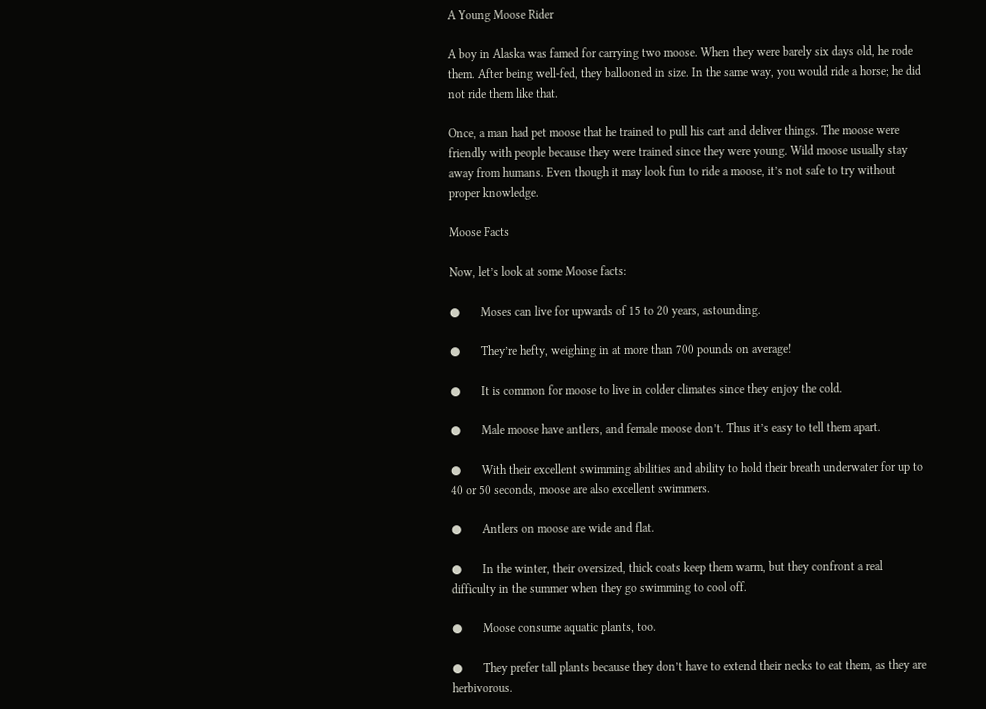A Young Moose Rider

A boy in Alaska was famed for carrying two moose. When they were barely six days old, he rode them. After being well-fed, they ballooned in size. In the same way, you would ride a horse; he did not ride them like that.

Once, a man had pet moose that he trained to pull his cart and deliver things. The moose were friendly with people because they were trained since they were young. Wild moose usually stay away from humans. Even though it may look fun to ride a moose, it’s not safe to try without proper knowledge.

Moose Facts

Now, let’s look at some Moose facts:

●       Moses can live for upwards of 15 to 20 years, astounding.

●       They’re hefty, weighing in at more than 700 pounds on average!

●       It is common for moose to live in colder climates since they enjoy the cold.

●       Male moose have antlers, and female moose don’t. Thus it’s easy to tell them apart.

●       With their excellent swimming abilities and ability to hold their breath underwater for up to     40 or 50 seconds, moose are also excellent swimmers.

●       Antlers on moose are wide and flat.

●       In the winter, their oversized, thick coats keep them warm, but they confront a real  difficulty in the summer when they go swimming to cool off.

●       Moose consume aquatic plants, too.

●       They prefer tall plants because they don’t have to extend their necks to eat them, as they are herbivorous.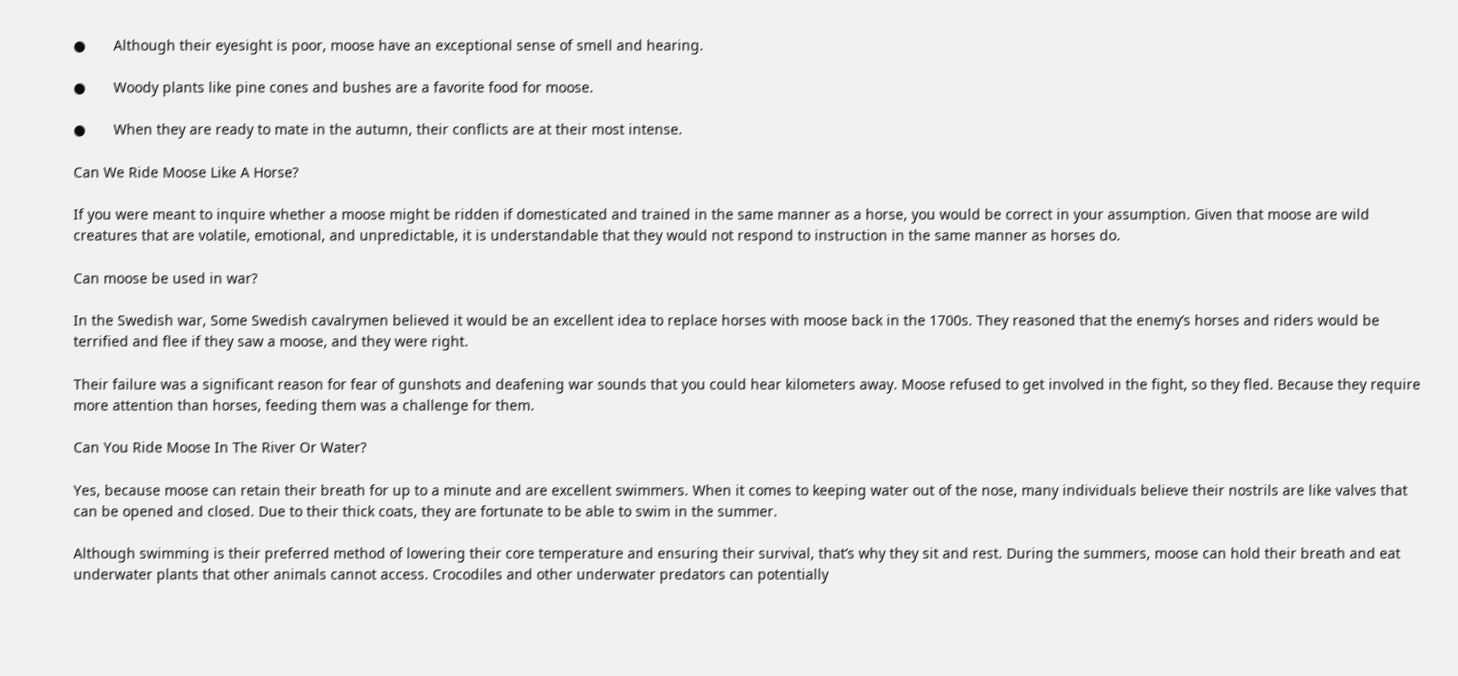●       Although their eyesight is poor, moose have an exceptional sense of smell and hearing.

●       Woody plants like pine cones and bushes are a favorite food for moose.

●       When they are ready to mate in the autumn, their conflicts are at their most intense.

Can We Ride Moose Like A Horse?

If you were meant to inquire whether a moose might be ridden if domesticated and trained in the same manner as a horse, you would be correct in your assumption. Given that moose are wild creatures that are volatile, emotional, and unpredictable, it is understandable that they would not respond to instruction in the same manner as horses do.

Can moose be used in war?

In the Swedish war, Some Swedish cavalrymen believed it would be an excellent idea to replace horses with moose back in the 1700s. They reasoned that the enemy’s horses and riders would be terrified and flee if they saw a moose, and they were right.

Their failure was a significant reason for fear of gunshots and deafening war sounds that you could hear kilometers away. Moose refused to get involved in the fight, so they fled. Because they require more attention than horses, feeding them was a challenge for them.

Can You Ride Moose In The River Or Water?

Yes, because moose can retain their breath for up to a minute and are excellent swimmers. When it comes to keeping water out of the nose, many individuals believe their nostrils are like valves that can be opened and closed. Due to their thick coats, they are fortunate to be able to swim in the summer.

Although swimming is their preferred method of lowering their core temperature and ensuring their survival, that’s why they sit and rest. During the summers, moose can hold their breath and eat underwater plants that other animals cannot access. Crocodiles and other underwater predators can potentially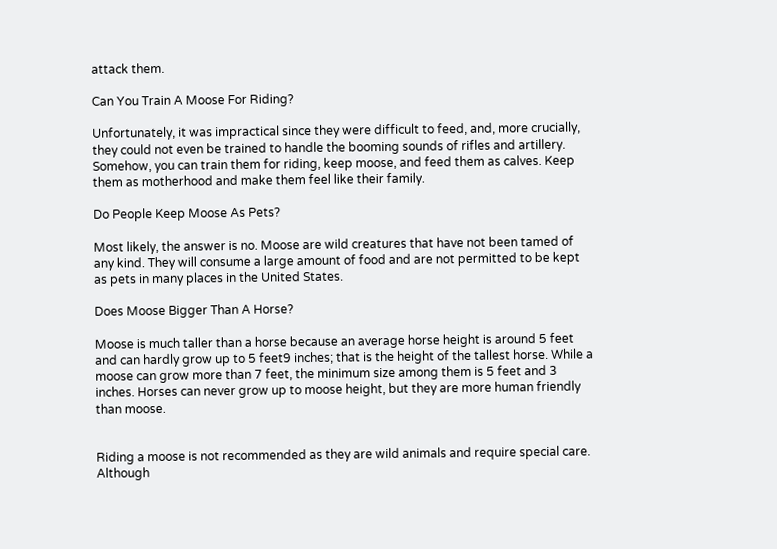attack them.

Can You Train A Moose For Riding?

Unfortunately, it was impractical since they were difficult to feed, and, more crucially, they could not even be trained to handle the booming sounds of rifles and artillery. Somehow, you can train them for riding, keep moose, and feed them as calves. Keep them as motherhood and make them feel like their family.

Do People Keep Moose As Pets?

Most likely, the answer is no. Moose are wild creatures that have not been tamed of any kind. They will consume a large amount of food and are not permitted to be kept as pets in many places in the United States.

Does Moose Bigger Than A Horse?

Moose is much taller than a horse because an average horse height is around 5 feet and can hardly grow up to 5 feet9 inches; that is the height of the tallest horse. While a moose can grow more than 7 feet, the minimum size among them is 5 feet and 3 inches. Horses can never grow up to moose height, but they are more human friendly than moose.


Riding a moose is not recommended as they are wild animals and require special care. Although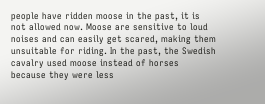people have ridden moose in the past, it is not allowed now. Moose are sensitive to loud noises and can easily get scared, making them unsuitable for riding. In the past, the Swedish cavalry used moose instead of horses because they were less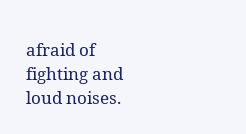afraid of fighting and loud noises.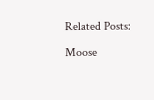Related Posts:

Moose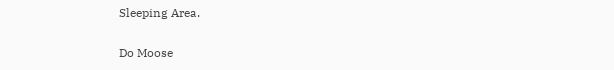Sleeping Area.

Do Moose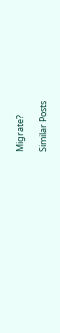Migrate?

Similar Posts